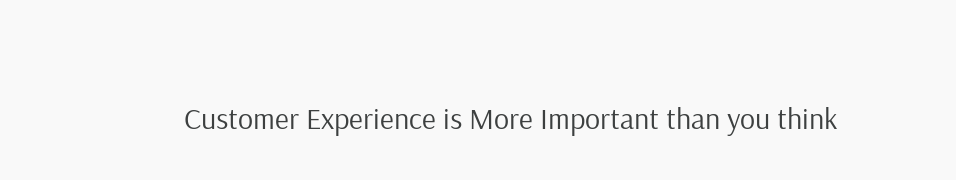Customer Experience is More Important than you think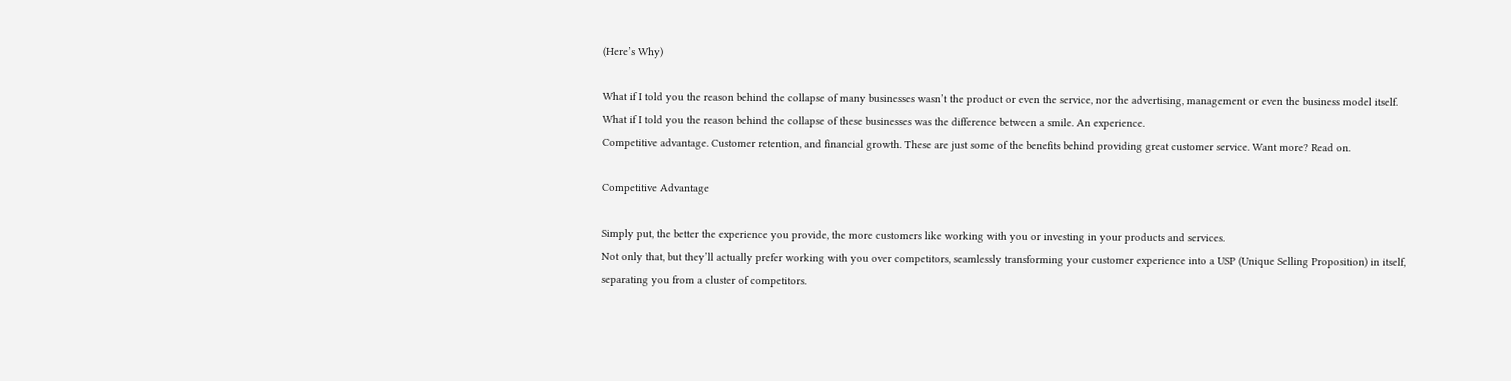(Here’s Why)

What if I told you the reason behind the collapse of many businesses wasn’t the product or even the service, nor the advertising, management or even the business model itself.
What if I told you the reason behind the collapse of these businesses was the difference between a smile. An experience.
Competitive advantage. Customer retention, and financial growth. These are just some of the benefits behind providing great customer service. Want more? Read on.

Competitive Advantage

Simply put, the better the experience you provide, the more customers like working with you or investing in your products and services.
Not only that, but they’ll actually prefer working with you over competitors, seamlessly transforming your customer experience into a USP (Unique Selling Proposition) in itself, separating you from a cluster of competitors.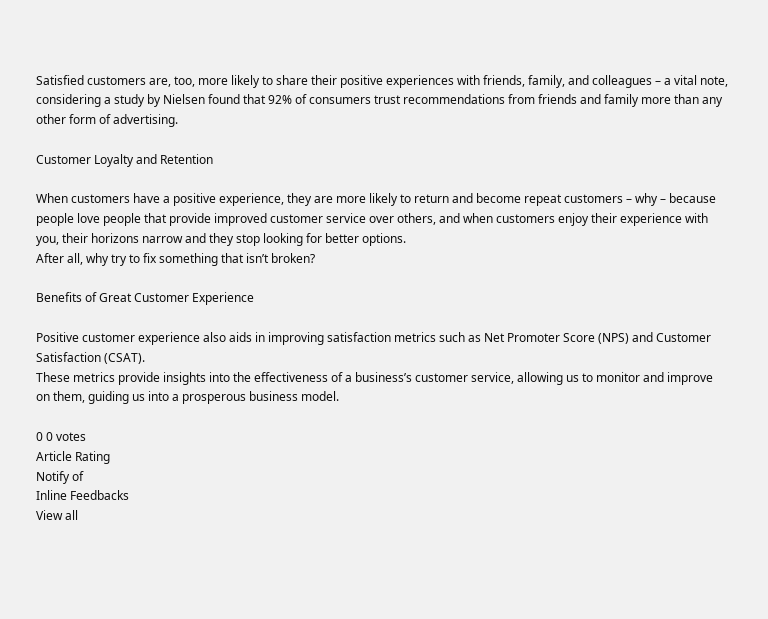Satisfied customers are, too, more likely to share their positive experiences with friends, family, and colleagues – a vital note, considering a study by Nielsen found that 92% of consumers trust recommendations from friends and family more than any other form of advertising.

Customer Loyalty and Retention

When customers have a positive experience, they are more likely to return and become repeat customers – why – because people love people that provide improved customer service over others, and when customers enjoy their experience with you, their horizons narrow and they stop looking for better options.
After all, why try to fix something that isn’t broken?

Benefits of Great Customer Experience

Positive customer experience also aids in improving satisfaction metrics such as Net Promoter Score (NPS) and Customer Satisfaction (CSAT).
These metrics provide insights into the effectiveness of a business’s customer service, allowing us to monitor and improve on them, guiding us into a prosperous business model.

0 0 votes
Article Rating
Notify of
Inline Feedbacks
View all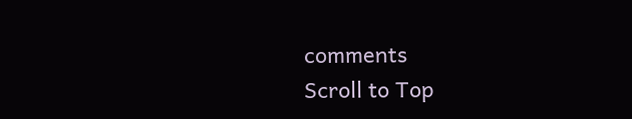comments
Scroll to Top